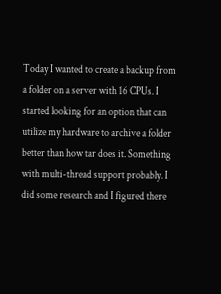Today I wanted to create a backup from a folder on a server with 16 CPUs. I started looking for an option that can utilize my hardware to archive a folder better than how tar does it. Something with multi-thread support probably. I did some research and I figured there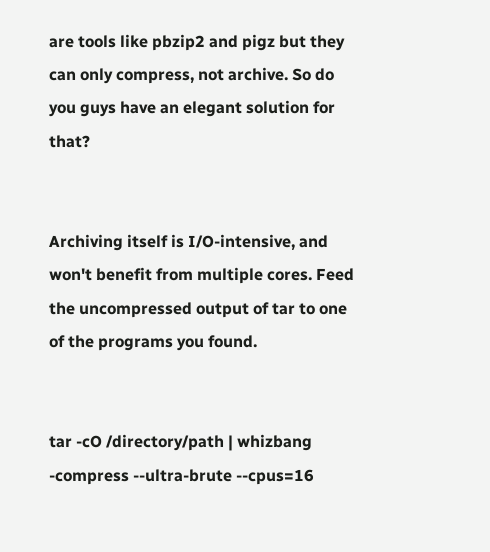are tools like pbzip2 and pigz but they can only compress, not archive. So do you guys have an elegant solution for that?


Archiving itself is I/O-intensive, and won't benefit from multiple cores. Feed the uncompressed output of tar to one of the programs you found.


tar -cO /directory/path | whizbang -compress --ultra-brute --cpus=16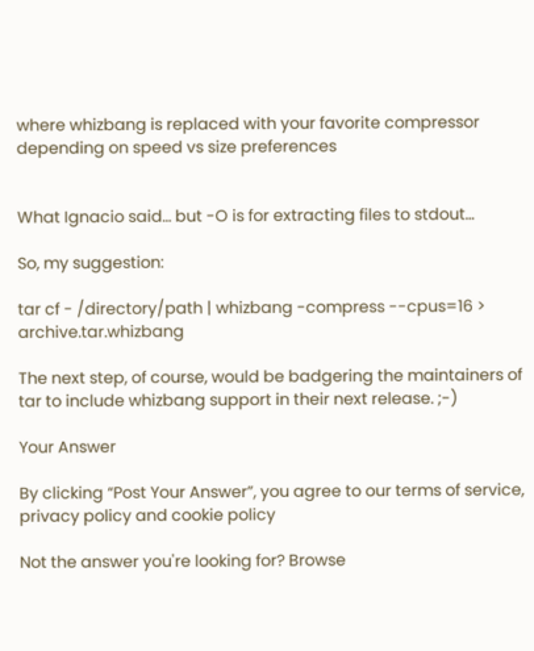where whizbang is replaced with your favorite compressor depending on speed vs size preferences


What Ignacio said... but -O is for extracting files to stdout...

So, my suggestion:

tar cf - /directory/path | whizbang -compress --cpus=16 > archive.tar.whizbang

The next step, of course, would be badgering the maintainers of tar to include whizbang support in their next release. ;-)

Your Answer

By clicking “Post Your Answer”, you agree to our terms of service, privacy policy and cookie policy

Not the answer you're looking for? Browse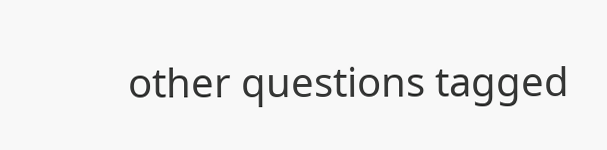other questions tagged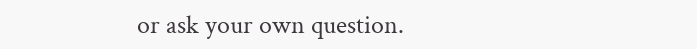or ask your own question.